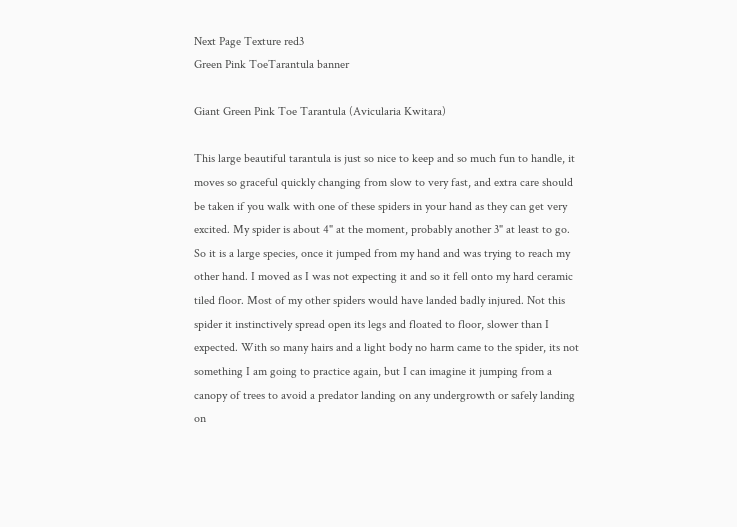Next Page Texture red3
Green Pink ToeTarantula banner

Giant Green Pink Toe Tarantula (Avicularia Kwitara)

This large beautiful tarantula is just so nice to keep and so much fun to handle, it moves so graceful quickly changing from slow to very fast, and extra care should be taken if you walk with one of these spiders in your hand as they can get very excited. My spider is about 4" at the moment, probably another 3" at least to go. So it is a large species, once it jumped from my hand and was trying to reach my other hand. I moved as I was not expecting it and so it fell onto my hard ceramic tiled floor. Most of my other spiders would have landed badly injured. Not this spider it instinctively spread open its legs and floated to floor, slower than I expected. With so many hairs and a light body no harm came to the spider, its not something I am going to practice again, but I can imagine it jumping from a canopy of trees to avoid a predator landing on any undergrowth or safely landing on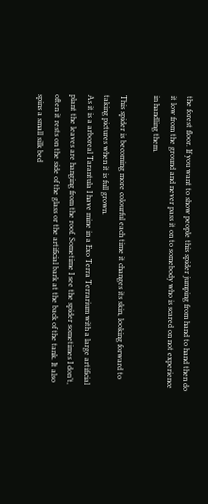the forest floor. If you want to show people this spider jumping from hand to hand then do it low from the ground and never pass it on to somebody who is scared on not experience in handling them.

This spider is becoming more colourful each time it changes its skin, looking forward to taking pictures when it is full grown.
As it is a arboreal Tarantula I have mine in a Exo Terra Terrarium with a large artificial plant the leaves are hanging from the roof. Sometime I see the spider sometimes I don’t, often it rests on the side of the glass or the artificial bark at the back of the tank. It also spins a small silk bed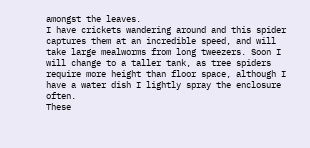amongst the leaves.
I have crickets wandering around and this spider captures them at an incredible speed, and will take large mealworms from long tweezers. Soon I will change to a taller tank, as tree spiders require more height than floor space, although I have a water dish I lightly spray the enclosure often.
These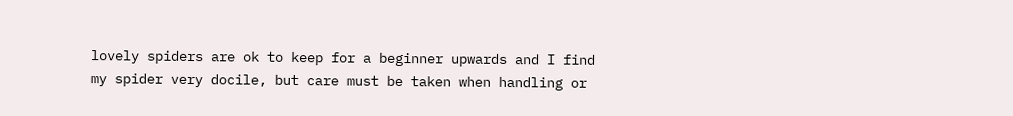lovely spiders are ok to keep for a beginner upwards and I find my spider very docile, but care must be taken when handling or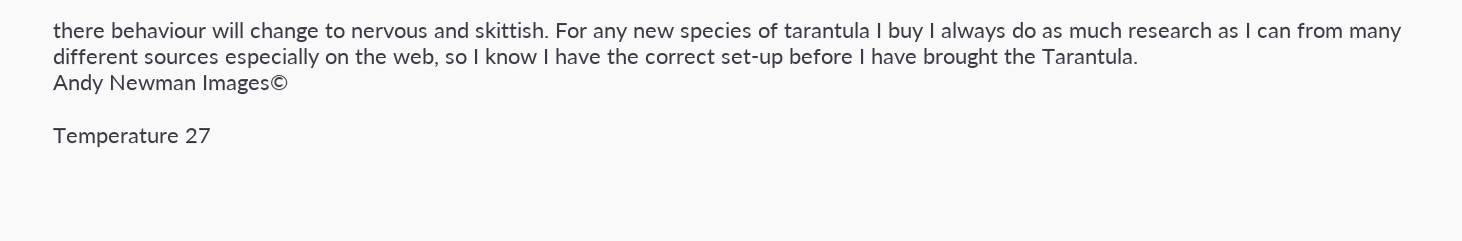there behaviour will change to nervous and skittish. For any new species of tarantula I buy I always do as much research as I can from many different sources especially on the web, so I know I have the correct set-up before I have brought the Tarantula.
Andy Newman Images©

Temperature 27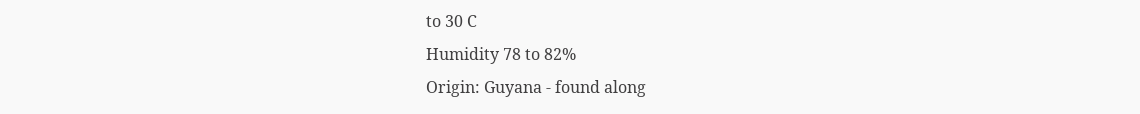to 30 C
Humidity 78 to 82%
Origin: Guyana - found along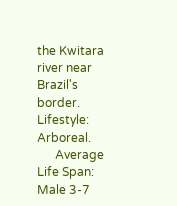the Kwitara river near Brazil's border.
Lifestyle: Arboreal.
      Average Life Span: Male 3-7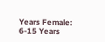Years Female: 6-15 Years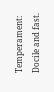Temperament: Docile and fast.